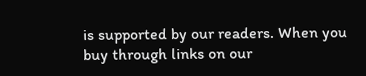is supported by our readers. When you buy through links on our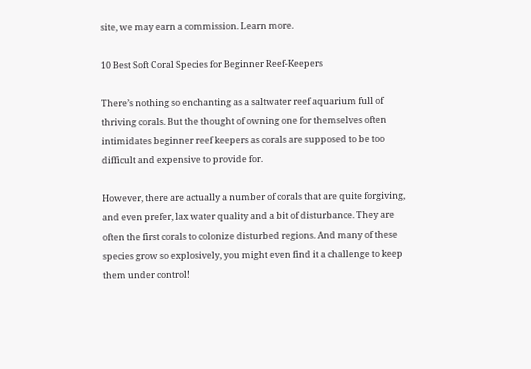site, we may earn a commission. Learn more.

10 Best Soft Coral Species for Beginner Reef-Keepers

There’s nothing so enchanting as a saltwater reef aquarium full of thriving corals. But the thought of owning one for themselves often intimidates beginner reef keepers as corals are supposed to be too difficult and expensive to provide for.

However, there are actually a number of corals that are quite forgiving, and even prefer, lax water quality and a bit of disturbance. They are often the first corals to colonize disturbed regions. And many of these species grow so explosively, you might even find it a challenge to keep them under control!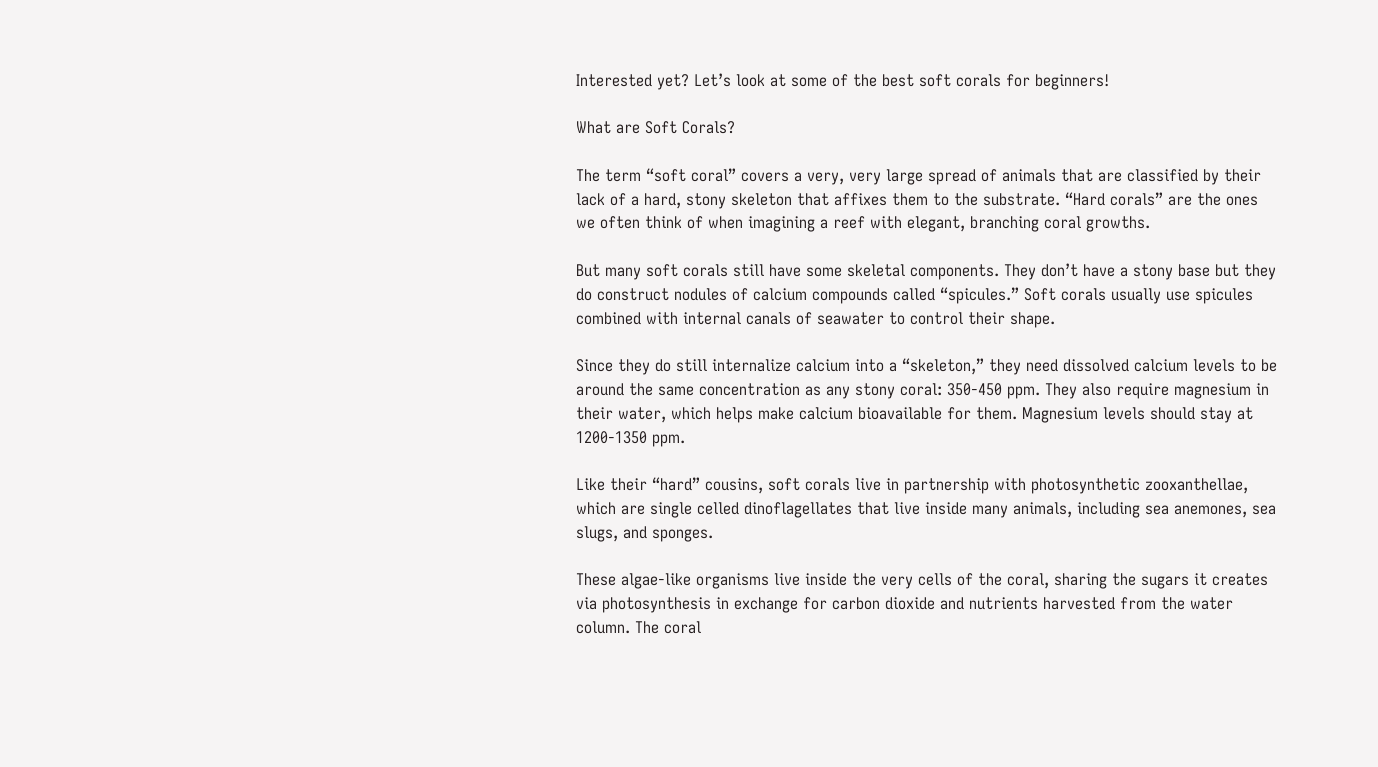Interested yet? Let’s look at some of the best soft corals for beginners!

What are Soft Corals?

The term “soft coral” covers a very, very large spread of animals that are classified by their lack of a hard, stony skeleton that affixes them to the substrate. “Hard corals” are the ones we often think of when imagining a reef with elegant, branching coral growths.

But many soft corals still have some skeletal components. They don’t have a stony base but they do construct nodules of calcium compounds called “spicules.” Soft corals usually use spicules combined with internal canals of seawater to control their shape.

Since they do still internalize calcium into a “skeleton,” they need dissolved calcium levels to be around the same concentration as any stony coral: 350-450 ppm. They also require magnesium in their water, which helps make calcium bioavailable for them. Magnesium levels should stay at 1200-1350 ppm.

Like their “hard” cousins, soft corals live in partnership with photosynthetic zooxanthellae, which are single celled dinoflagellates that live inside many animals, including sea anemones, sea slugs, and sponges.

These algae-like organisms live inside the very cells of the coral, sharing the sugars it creates via photosynthesis in exchange for carbon dioxide and nutrients harvested from the water column. The coral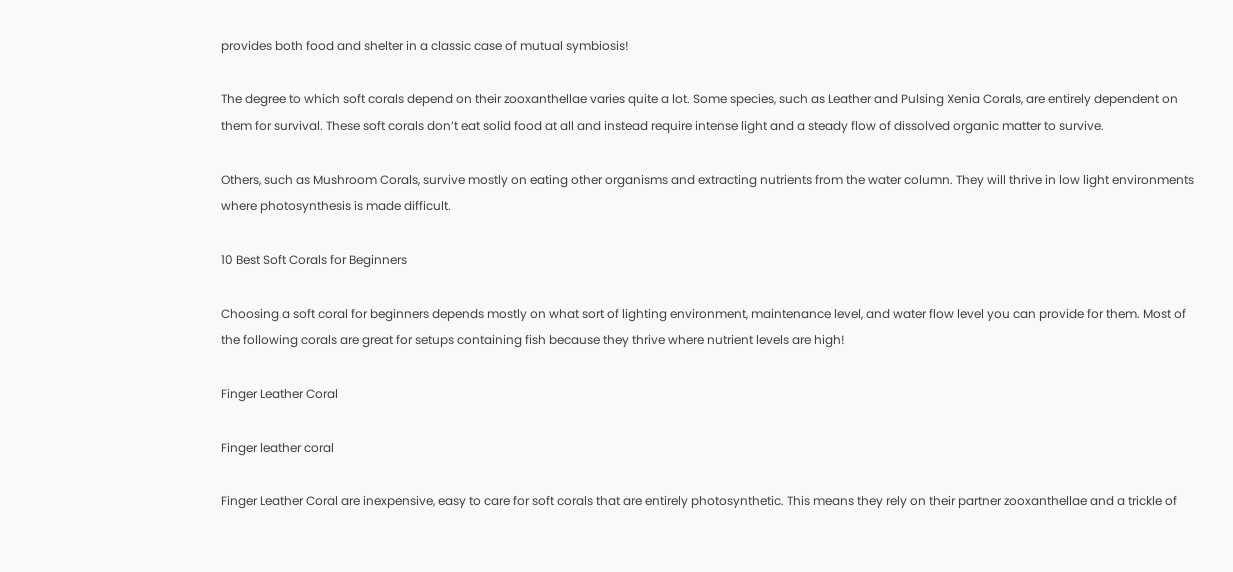provides both food and shelter in a classic case of mutual symbiosis!

The degree to which soft corals depend on their zooxanthellae varies quite a lot. Some species, such as Leather and Pulsing Xenia Corals, are entirely dependent on them for survival. These soft corals don’t eat solid food at all and instead require intense light and a steady flow of dissolved organic matter to survive.

Others, such as Mushroom Corals, survive mostly on eating other organisms and extracting nutrients from the water column. They will thrive in low light environments where photosynthesis is made difficult.

10 Best Soft Corals for Beginners

Choosing a soft coral for beginners depends mostly on what sort of lighting environment, maintenance level, and water flow level you can provide for them. Most of the following corals are great for setups containing fish because they thrive where nutrient levels are high!

Finger Leather Coral

Finger leather coral

Finger Leather Coral are inexpensive, easy to care for soft corals that are entirely photosynthetic. This means they rely on their partner zooxanthellae and a trickle of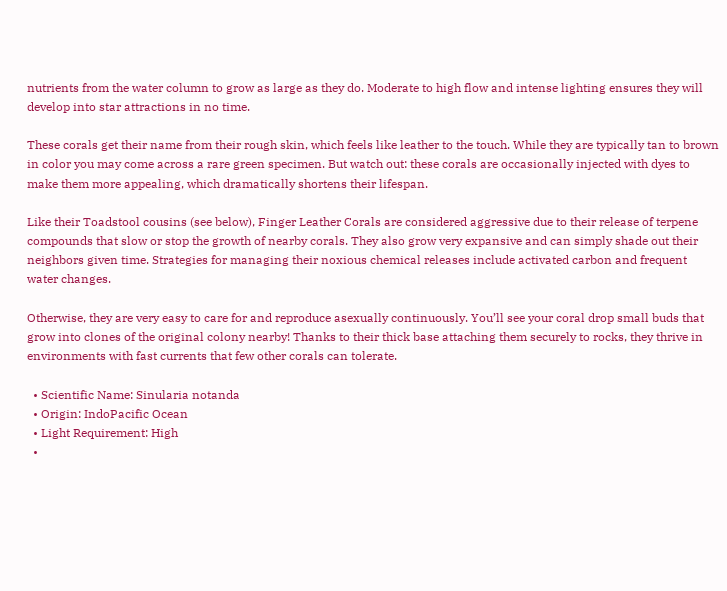nutrients from the water column to grow as large as they do. Moderate to high flow and intense lighting ensures they will develop into star attractions in no time.

These corals get their name from their rough skin, which feels like leather to the touch. While they are typically tan to brown in color you may come across a rare green specimen. But watch out: these corals are occasionally injected with dyes to make them more appealing, which dramatically shortens their lifespan.

Like their Toadstool cousins (see below), Finger Leather Corals are considered aggressive due to their release of terpene compounds that slow or stop the growth of nearby corals. They also grow very expansive and can simply shade out their neighbors given time. Strategies for managing their noxious chemical releases include activated carbon and frequent water changes.

Otherwise, they are very easy to care for and reproduce asexually continuously. You’ll see your coral drop small buds that grow into clones of the original colony nearby! Thanks to their thick base attaching them securely to rocks, they thrive in environments with fast currents that few other corals can tolerate.

  • Scientific Name: Sinularia notanda
  • Origin: IndoPacific Ocean
  • Light Requirement: High
  •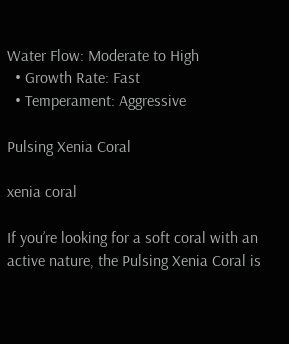Water Flow: Moderate to High
  • Growth Rate: Fast
  • Temperament: Aggressive

Pulsing Xenia Coral

xenia coral

If you’re looking for a soft coral with an active nature, the Pulsing Xenia Coral is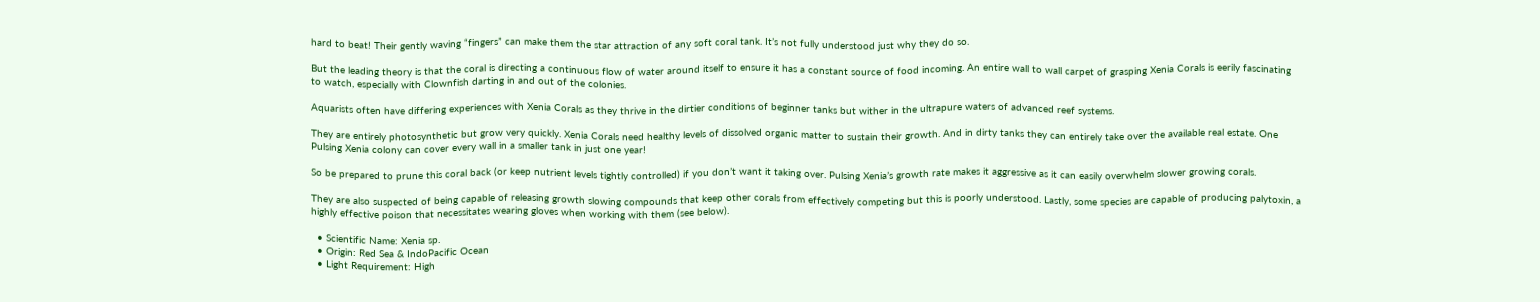hard to beat! Their gently waving “fingers” can make them the star attraction of any soft coral tank. It’s not fully understood just why they do so.

But the leading theory is that the coral is directing a continuous flow of water around itself to ensure it has a constant source of food incoming. An entire wall to wall carpet of grasping Xenia Corals is eerily fascinating to watch, especially with Clownfish darting in and out of the colonies.

Aquarists often have differing experiences with Xenia Corals as they thrive in the dirtier conditions of beginner tanks but wither in the ultrapure waters of advanced reef systems.

They are entirely photosynthetic but grow very quickly. Xenia Corals need healthy levels of dissolved organic matter to sustain their growth. And in dirty tanks they can entirely take over the available real estate. One Pulsing Xenia colony can cover every wall in a smaller tank in just one year!

So be prepared to prune this coral back (or keep nutrient levels tightly controlled) if you don’t want it taking over. Pulsing Xenia’s growth rate makes it aggressive as it can easily overwhelm slower growing corals.

They are also suspected of being capable of releasing growth slowing compounds that keep other corals from effectively competing but this is poorly understood. Lastly, some species are capable of producing palytoxin, a highly effective poison that necessitates wearing gloves when working with them (see below).

  • Scientific Name: Xenia sp.
  • Origin: Red Sea & IndoPacific Ocean
  • Light Requirement: High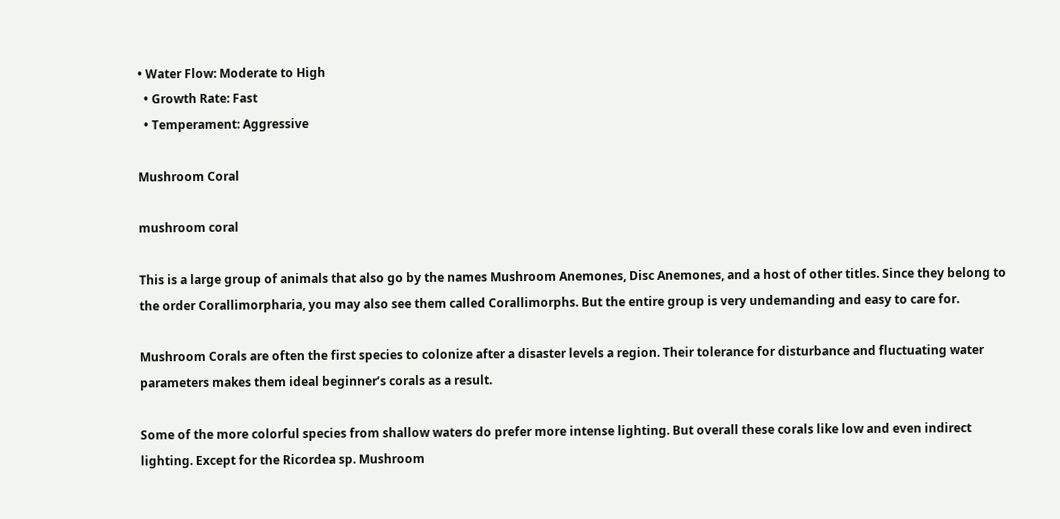• Water Flow: Moderate to High
  • Growth Rate: Fast
  • Temperament: Aggressive

Mushroom Coral

mushroom coral

This is a large group of animals that also go by the names Mushroom Anemones, Disc Anemones, and a host of other titles. Since they belong to the order Corallimorpharia, you may also see them called Corallimorphs. But the entire group is very undemanding and easy to care for.

Mushroom Corals are often the first species to colonize after a disaster levels a region. Their tolerance for disturbance and fluctuating water parameters makes them ideal beginner’s corals as a result.

Some of the more colorful species from shallow waters do prefer more intense lighting. But overall these corals like low and even indirect lighting. Except for the Ricordea sp. Mushroom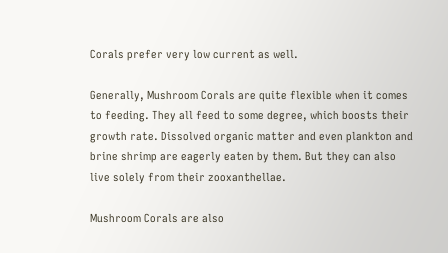Corals prefer very low current as well.

Generally, Mushroom Corals are quite flexible when it comes to feeding. They all feed to some degree, which boosts their growth rate. Dissolved organic matter and even plankton and brine shrimp are eagerly eaten by them. But they can also live solely from their zooxanthellae.

Mushroom Corals are also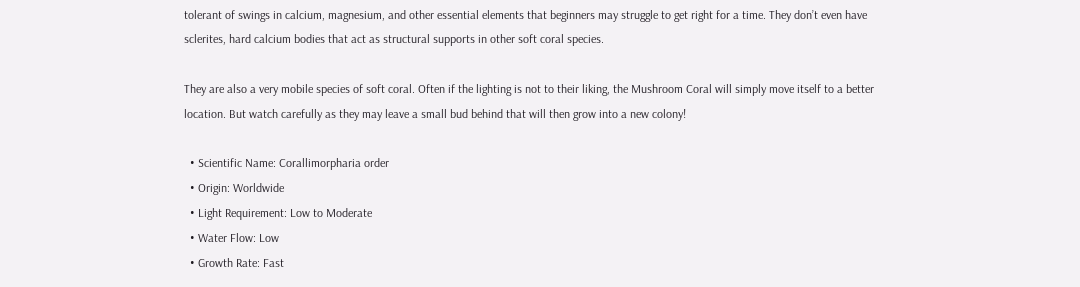tolerant of swings in calcium, magnesium, and other essential elements that beginners may struggle to get right for a time. They don’t even have sclerites, hard calcium bodies that act as structural supports in other soft coral species.

They are also a very mobile species of soft coral. Often if the lighting is not to their liking, the Mushroom Coral will simply move itself to a better location. But watch carefully as they may leave a small bud behind that will then grow into a new colony!

  • Scientific Name: Corallimorpharia order
  • Origin: Worldwide
  • Light Requirement: Low to Moderate
  • Water Flow: Low
  • Growth Rate: Fast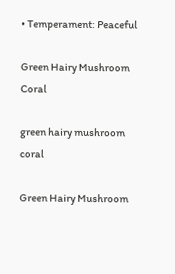• Temperament: Peaceful

Green Hairy Mushroom Coral

green hairy mushroom coral

Green Hairy Mushroom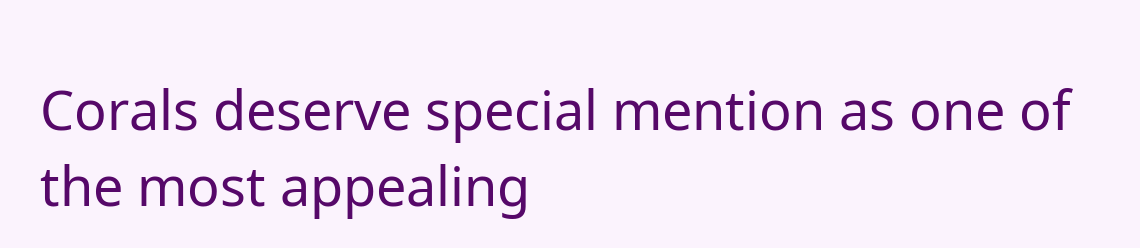Corals deserve special mention as one of the most appealing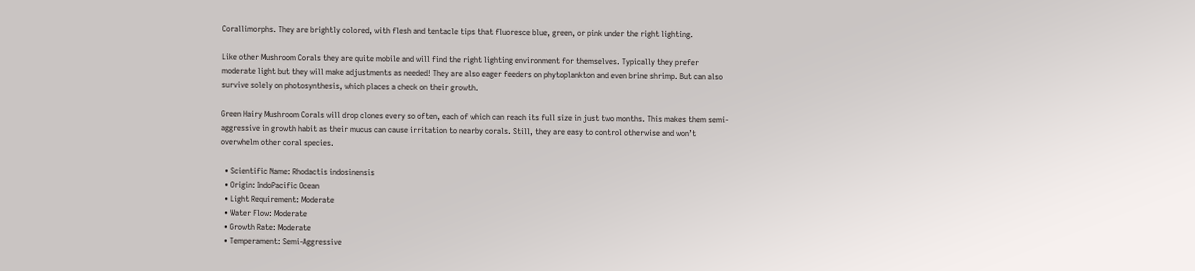Corallimorphs. They are brightly colored, with flesh and tentacle tips that fluoresce blue, green, or pink under the right lighting.

Like other Mushroom Corals they are quite mobile and will find the right lighting environment for themselves. Typically they prefer moderate light but they will make adjustments as needed! They are also eager feeders on phytoplankton and even brine shrimp. But can also survive solely on photosynthesis, which places a check on their growth.

Green Hairy Mushroom Corals will drop clones every so often, each of which can reach its full size in just two months. This makes them semi-aggressive in growth habit as their mucus can cause irritation to nearby corals. Still, they are easy to control otherwise and won’t overwhelm other coral species.

  • Scientific Name: Rhodactis indosinensis
  • Origin: IndoPacific Ocean
  • Light Requirement: Moderate
  • Water Flow: Moderate
  • Growth Rate: Moderate
  • Temperament: Semi-Aggressive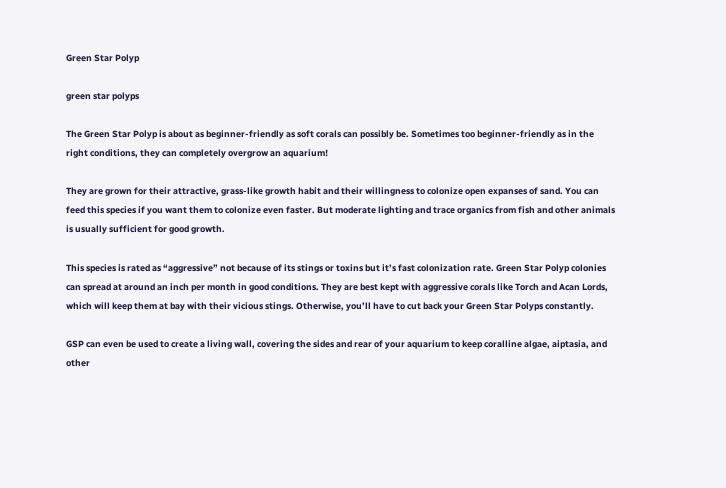Green Star Polyp

green star polyps

The Green Star Polyp is about as beginner-friendly as soft corals can possibly be. Sometimes too beginner-friendly as in the right conditions, they can completely overgrow an aquarium!

They are grown for their attractive, grass-like growth habit and their willingness to colonize open expanses of sand. You can feed this species if you want them to colonize even faster. But moderate lighting and trace organics from fish and other animals is usually sufficient for good growth.

This species is rated as “aggressive” not because of its stings or toxins but it’s fast colonization rate. Green Star Polyp colonies can spread at around an inch per month in good conditions. They are best kept with aggressive corals like Torch and Acan Lords, which will keep them at bay with their vicious stings. Otherwise, you’ll have to cut back your Green Star Polyps constantly.

GSP can even be used to create a living wall, covering the sides and rear of your aquarium to keep coralline algae, aiptasia, and other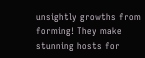unsightly growths from forming! They make stunning hosts for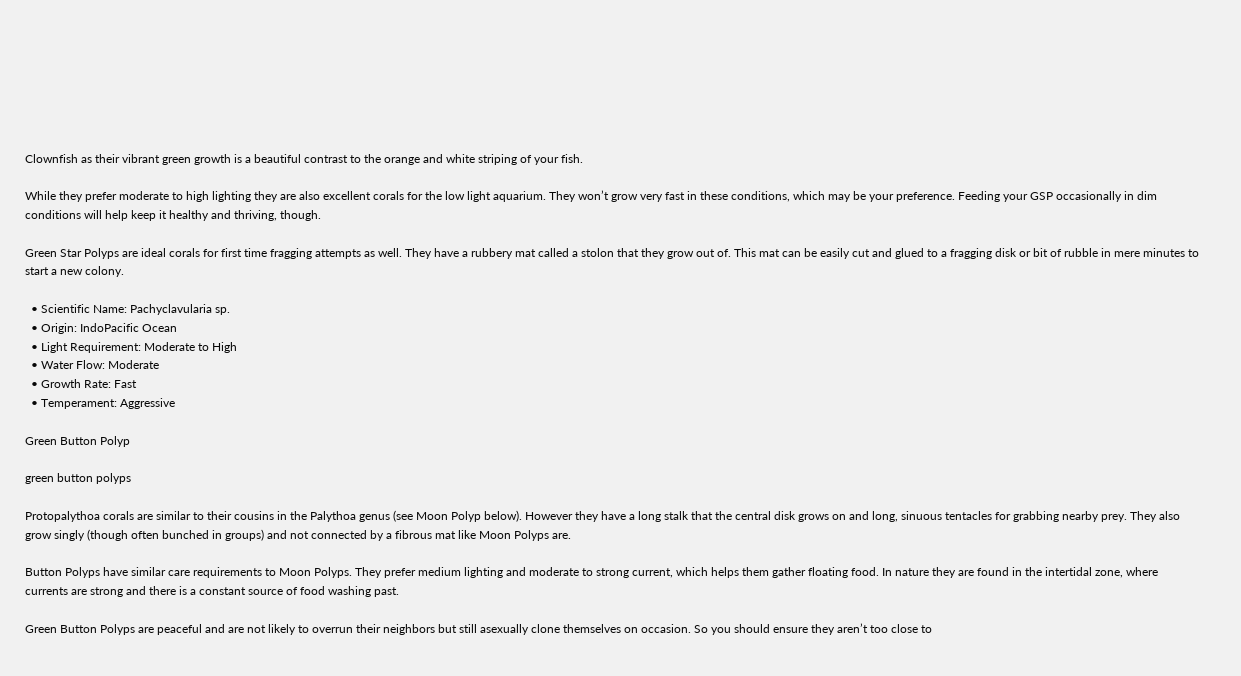Clownfish as their vibrant green growth is a beautiful contrast to the orange and white striping of your fish.

While they prefer moderate to high lighting they are also excellent corals for the low light aquarium. They won’t grow very fast in these conditions, which may be your preference. Feeding your GSP occasionally in dim conditions will help keep it healthy and thriving, though.

Green Star Polyps are ideal corals for first time fragging attempts as well. They have a rubbery mat called a stolon that they grow out of. This mat can be easily cut and glued to a fragging disk or bit of rubble in mere minutes to start a new colony.

  • Scientific Name: Pachyclavularia sp.
  • Origin: IndoPacific Ocean
  • Light Requirement: Moderate to High
  • Water Flow: Moderate
  • Growth Rate: Fast
  • Temperament: Aggressive

Green Button Polyp

green button polyps

Protopalythoa corals are similar to their cousins in the Palythoa genus (see Moon Polyp below). However they have a long stalk that the central disk grows on and long, sinuous tentacles for grabbing nearby prey. They also grow singly (though often bunched in groups) and not connected by a fibrous mat like Moon Polyps are.

Button Polyps have similar care requirements to Moon Polyps. They prefer medium lighting and moderate to strong current, which helps them gather floating food. In nature they are found in the intertidal zone, where currents are strong and there is a constant source of food washing past.

Green Button Polyps are peaceful and are not likely to overrun their neighbors but still asexually clone themselves on occasion. So you should ensure they aren’t too close to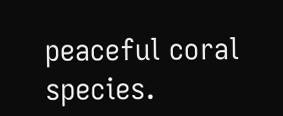peaceful coral species.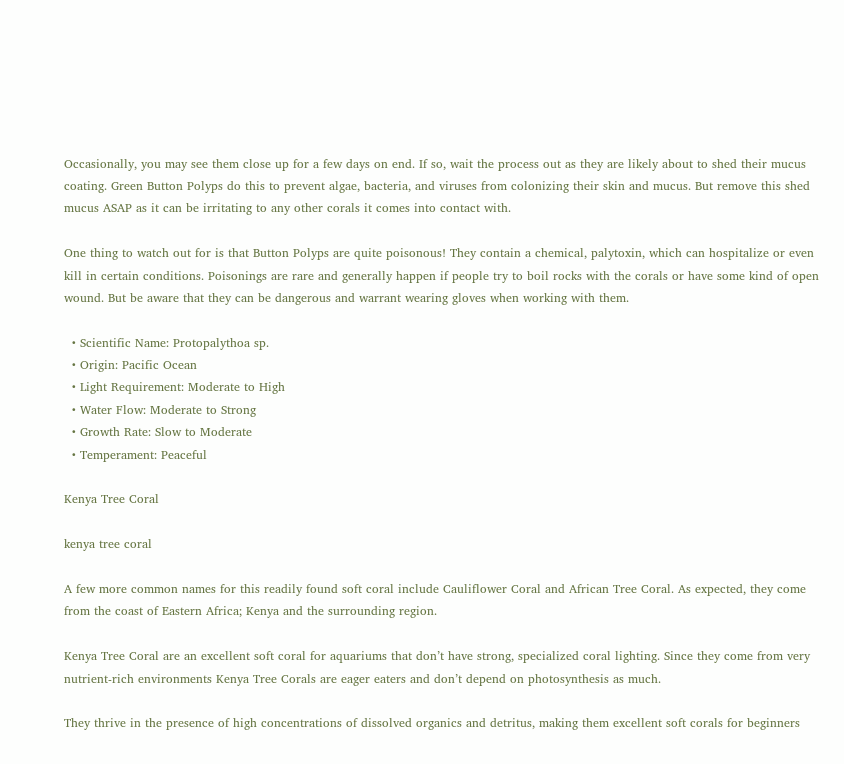Occasionally, you may see them close up for a few days on end. If so, wait the process out as they are likely about to shed their mucus coating. Green Button Polyps do this to prevent algae, bacteria, and viruses from colonizing their skin and mucus. But remove this shed mucus ASAP as it can be irritating to any other corals it comes into contact with.

One thing to watch out for is that Button Polyps are quite poisonous! They contain a chemical, palytoxin, which can hospitalize or even kill in certain conditions. Poisonings are rare and generally happen if people try to boil rocks with the corals or have some kind of open wound. But be aware that they can be dangerous and warrant wearing gloves when working with them.

  • Scientific Name: Protopalythoa sp.
  • Origin: Pacific Ocean
  • Light Requirement: Moderate to High
  • Water Flow: Moderate to Strong
  • Growth Rate: Slow to Moderate
  • Temperament: Peaceful

Kenya Tree Coral

kenya tree coral

A few more common names for this readily found soft coral include Cauliflower Coral and African Tree Coral. As expected, they come from the coast of Eastern Africa; Kenya and the surrounding region.

Kenya Tree Coral are an excellent soft coral for aquariums that don’t have strong, specialized coral lighting. Since they come from very nutrient-rich environments Kenya Tree Corals are eager eaters and don’t depend on photosynthesis as much.

They thrive in the presence of high concentrations of dissolved organics and detritus, making them excellent soft corals for beginners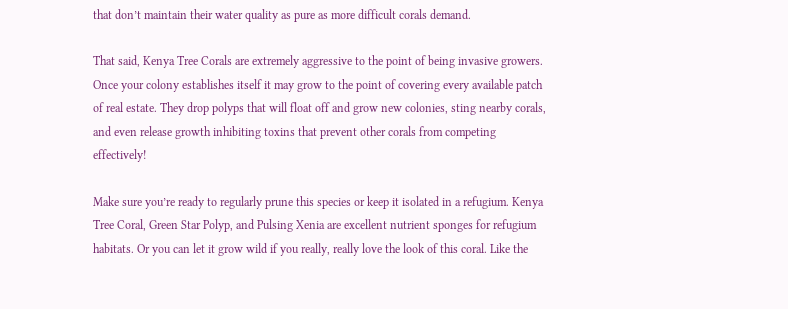that don’t maintain their water quality as pure as more difficult corals demand.

That said, Kenya Tree Corals are extremely aggressive to the point of being invasive growers. Once your colony establishes itself it may grow to the point of covering every available patch of real estate. They drop polyps that will float off and grow new colonies, sting nearby corals, and even release growth inhibiting toxins that prevent other corals from competing effectively!

Make sure you’re ready to regularly prune this species or keep it isolated in a refugium. Kenya Tree Coral, Green Star Polyp, and Pulsing Xenia are excellent nutrient sponges for refugium habitats. Or you can let it grow wild if you really, really love the look of this coral. Like the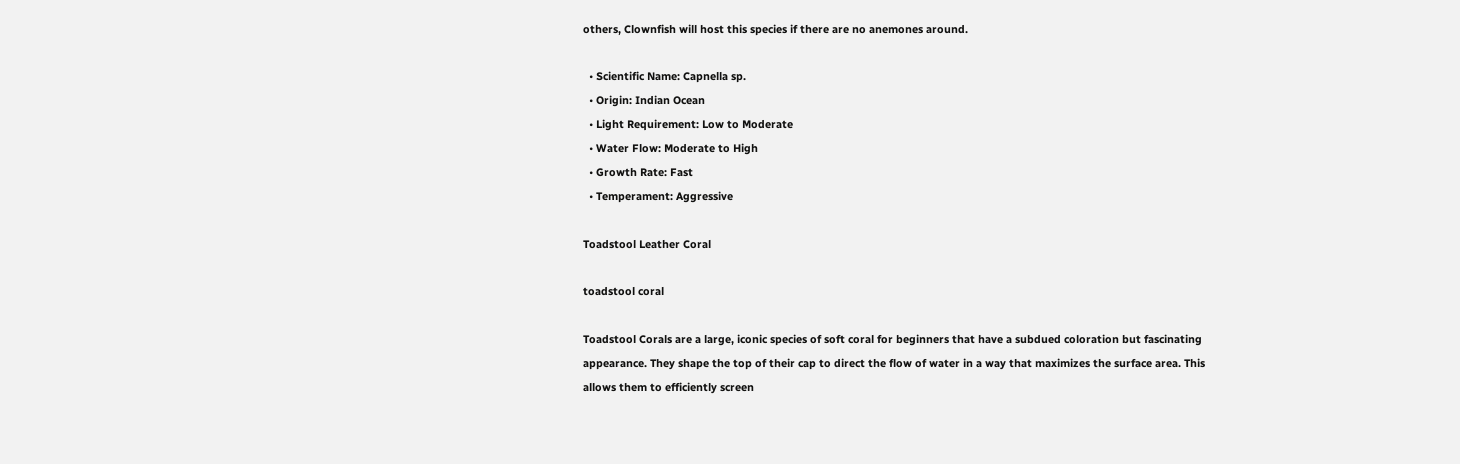others, Clownfish will host this species if there are no anemones around.

  • Scientific Name: Capnella sp.
  • Origin: Indian Ocean
  • Light Requirement: Low to Moderate
  • Water Flow: Moderate to High
  • Growth Rate: Fast
  • Temperament: Aggressive

Toadstool Leather Coral

toadstool coral

Toadstool Corals are a large, iconic species of soft coral for beginners that have a subdued coloration but fascinating appearance. They shape the top of their cap to direct the flow of water in a way that maximizes the surface area. This allows them to efficiently screen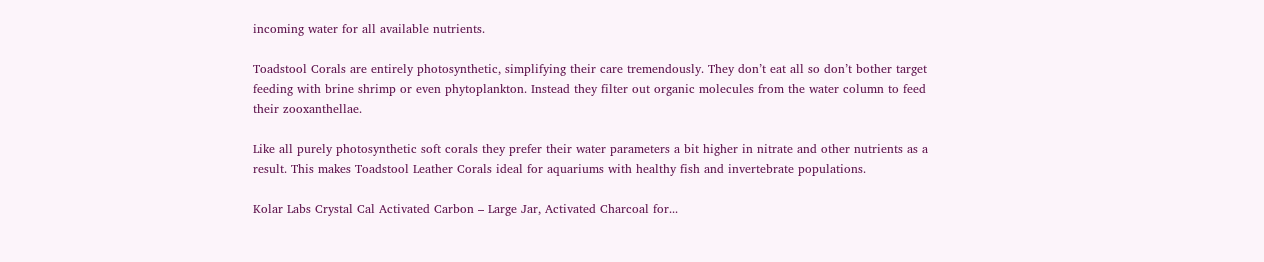incoming water for all available nutrients.

Toadstool Corals are entirely photosynthetic, simplifying their care tremendously. They don’t eat all so don’t bother target feeding with brine shrimp or even phytoplankton. Instead they filter out organic molecules from the water column to feed their zooxanthellae.

Like all purely photosynthetic soft corals they prefer their water parameters a bit higher in nitrate and other nutrients as a result. This makes Toadstool Leather Corals ideal for aquariums with healthy fish and invertebrate populations.

Kolar Labs Crystal Cal Activated Carbon – Large Jar, Activated Charcoal for...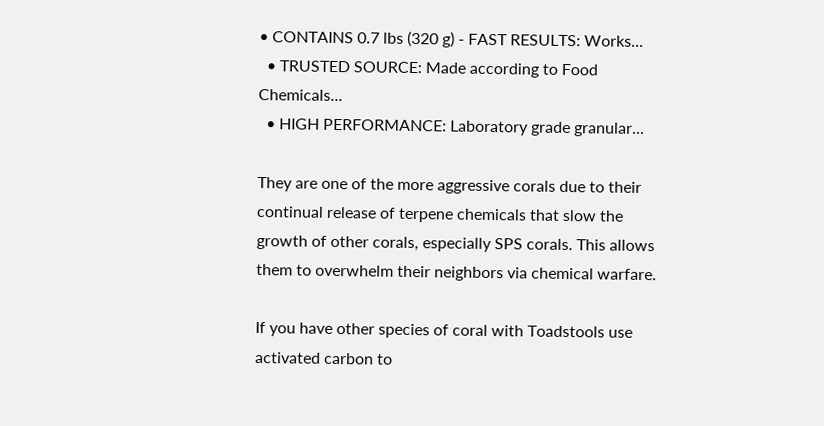• CONTAINS 0.7 lbs (320 g) - FAST RESULTS: Works...
  • TRUSTED SOURCE: Made according to Food Chemicals...
  • HIGH PERFORMANCE: Laboratory grade granular...

They are one of the more aggressive corals due to their continual release of terpene chemicals that slow the growth of other corals, especially SPS corals. This allows them to overwhelm their neighbors via chemical warfare.

If you have other species of coral with Toadstools use activated carbon to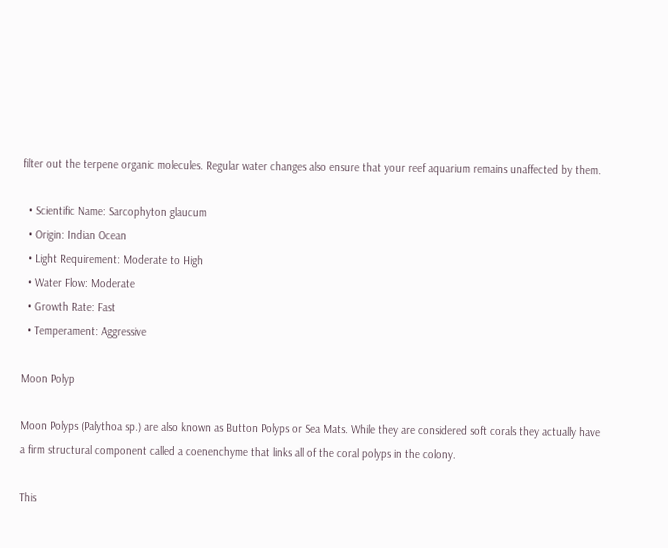filter out the terpene organic molecules. Regular water changes also ensure that your reef aquarium remains unaffected by them.

  • Scientific Name: Sarcophyton glaucum
  • Origin: Indian Ocean
  • Light Requirement: Moderate to High
  • Water Flow: Moderate
  • Growth Rate: Fast
  • Temperament: Aggressive

Moon Polyp

Moon Polyps (Palythoa sp.) are also known as Button Polyps or Sea Mats. While they are considered soft corals they actually have a firm structural component called a coenenchyme that links all of the coral polyps in the colony.

This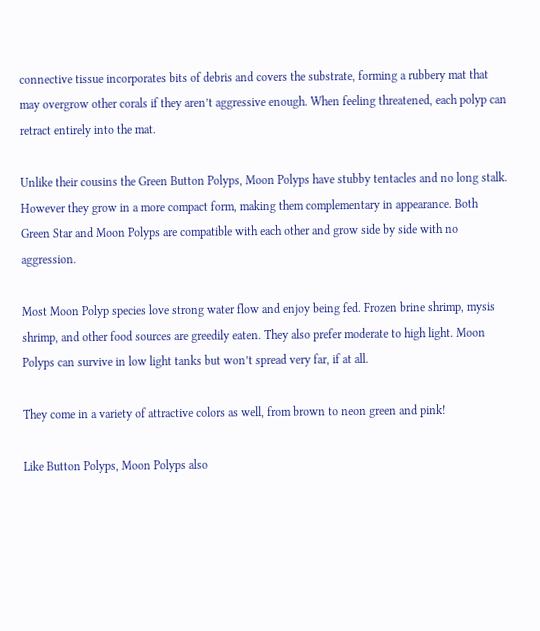connective tissue incorporates bits of debris and covers the substrate, forming a rubbery mat that may overgrow other corals if they aren’t aggressive enough. When feeling threatened, each polyp can retract entirely into the mat.

Unlike their cousins the Green Button Polyps, Moon Polyps have stubby tentacles and no long stalk. However they grow in a more compact form, making them complementary in appearance. Both Green Star and Moon Polyps are compatible with each other and grow side by side with no aggression.

Most Moon Polyp species love strong water flow and enjoy being fed. Frozen brine shrimp, mysis shrimp, and other food sources are greedily eaten. They also prefer moderate to high light. Moon Polyps can survive in low light tanks but won’t spread very far, if at all.

They come in a variety of attractive colors as well, from brown to neon green and pink!

Like Button Polyps, Moon Polyps also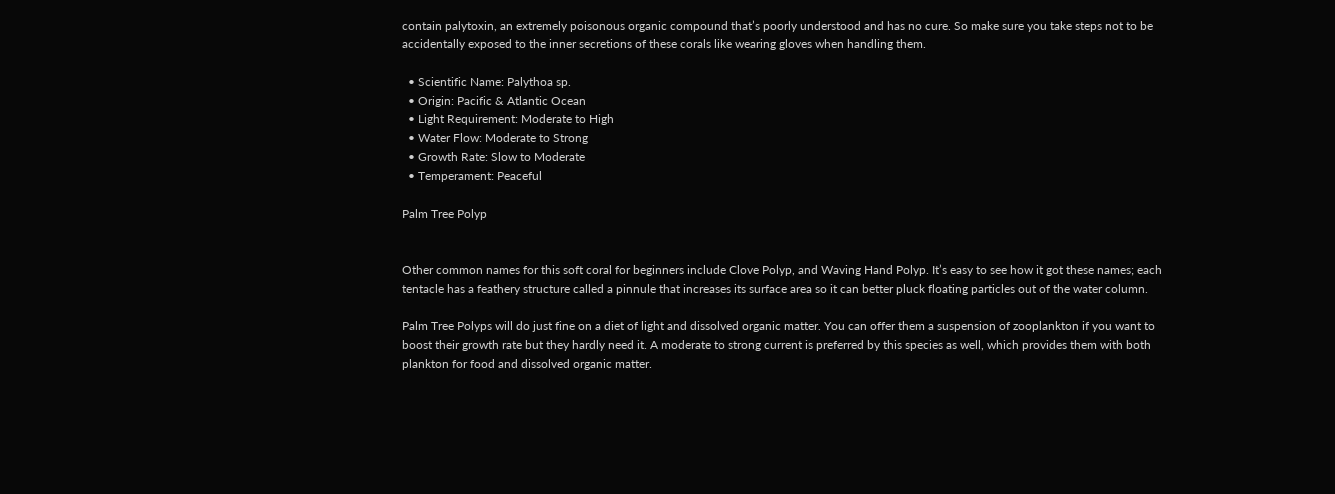contain palytoxin, an extremely poisonous organic compound that’s poorly understood and has no cure. So make sure you take steps not to be accidentally exposed to the inner secretions of these corals like wearing gloves when handling them.

  • Scientific Name: Palythoa sp.
  • Origin: Pacific & Atlantic Ocean
  • Light Requirement: Moderate to High
  • Water Flow: Moderate to Strong
  • Growth Rate: Slow to Moderate
  • Temperament: Peaceful

Palm Tree Polyp


Other common names for this soft coral for beginners include Clove Polyp, and Waving Hand Polyp. It’s easy to see how it got these names; each tentacle has a feathery structure called a pinnule that increases its surface area so it can better pluck floating particles out of the water column.

Palm Tree Polyps will do just fine on a diet of light and dissolved organic matter. You can offer them a suspension of zooplankton if you want to boost their growth rate but they hardly need it. A moderate to strong current is preferred by this species as well, which provides them with both plankton for food and dissolved organic matter.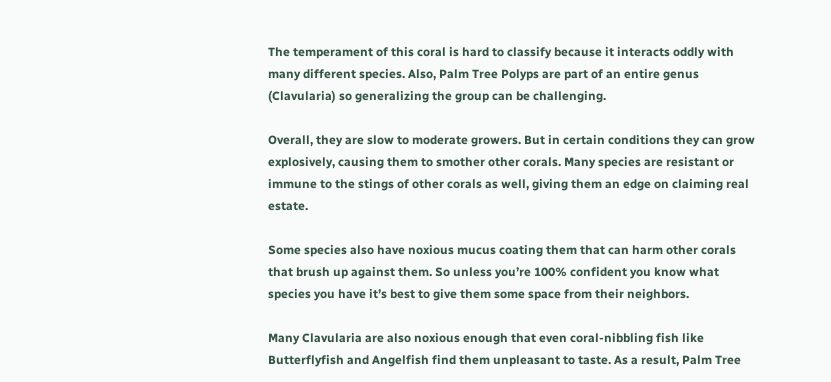The temperament of this coral is hard to classify because it interacts oddly with many different species. Also, Palm Tree Polyps are part of an entire genus (Clavularia) so generalizing the group can be challenging.

Overall, they are slow to moderate growers. But in certain conditions they can grow explosively, causing them to smother other corals. Many species are resistant or immune to the stings of other corals as well, giving them an edge on claiming real estate.

Some species also have noxious mucus coating them that can harm other corals that brush up against them. So unless you’re 100% confident you know what species you have it’s best to give them some space from their neighbors.

Many Clavularia are also noxious enough that even coral-nibbling fish like Butterflyfish and Angelfish find them unpleasant to taste. As a result, Palm Tree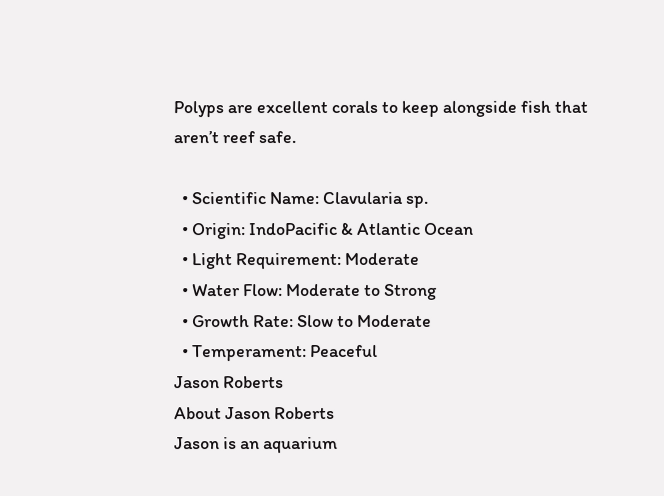Polyps are excellent corals to keep alongside fish that aren’t reef safe.

  • Scientific Name: Clavularia sp.
  • Origin: IndoPacific & Atlantic Ocean
  • Light Requirement: Moderate
  • Water Flow: Moderate to Strong
  • Growth Rate: Slow to Moderate
  • Temperament: Peaceful
Jason Roberts
About Jason Roberts
Jason is an aquarium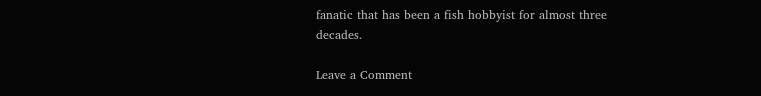fanatic that has been a fish hobbyist for almost three decades.

Leave a Comment